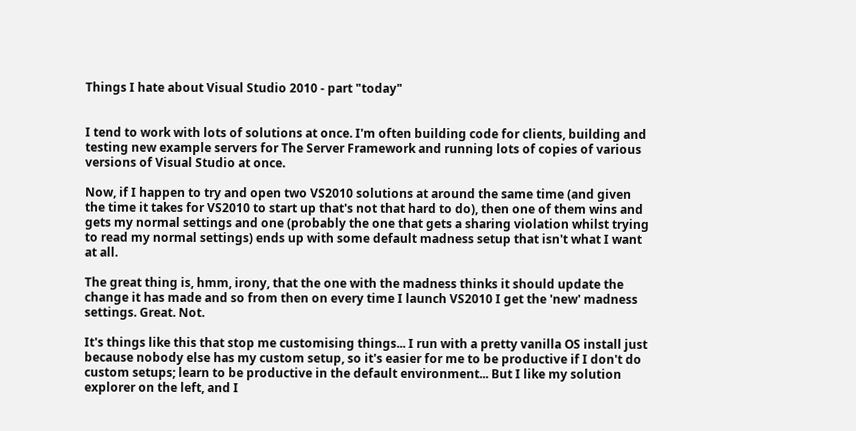Things I hate about Visual Studio 2010 - part "today"


I tend to work with lots of solutions at once. I'm often building code for clients, building and testing new example servers for The Server Framework and running lots of copies of various versions of Visual Studio at once.

Now, if I happen to try and open two VS2010 solutions at around the same time (and given the time it takes for VS2010 to start up that's not that hard to do), then one of them wins and gets my normal settings and one (probably the one that gets a sharing violation whilst trying to read my normal settings) ends up with some default madness setup that isn't what I want at all.

The great thing is, hmm, irony, that the one with the madness thinks it should update the change it has made and so from then on every time I launch VS2010 I get the 'new' madness settings. Great. Not.

It's things like this that stop me customising things... I run with a pretty vanilla OS install just because nobody else has my custom setup, so it's easier for me to be productive if I don't do custom setups; learn to be productive in the default environment... But I like my solution explorer on the left, and I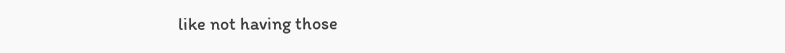like not having those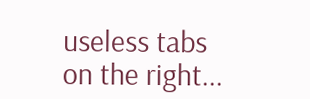useless tabs on the right...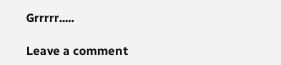Grrrrr.....

Leave a comment